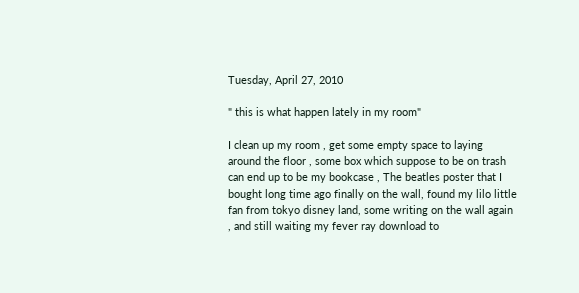Tuesday, April 27, 2010

" this is what happen lately in my room"

I clean up my room , get some empty space to laying around the floor , some box which suppose to be on trash can end up to be my bookcase , The beatles poster that I bought long time ago finally on the wall, found my lilo little fan from tokyo disney land, some writing on the wall again , and still waiting my fever ray download to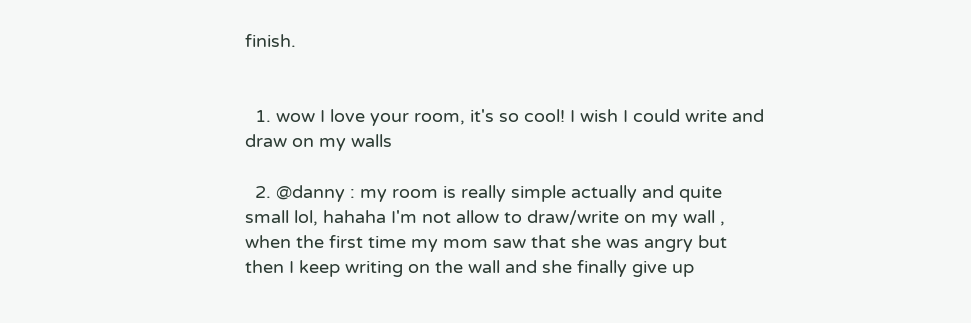finish.


  1. wow I love your room, it's so cool! I wish I could write and draw on my walls

  2. @danny : my room is really simple actually and quite small lol, hahaha I'm not allow to draw/write on my wall , when the first time my mom saw that she was angry but then I keep writing on the wall and she finally give up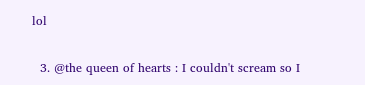lol

  3. @the queen of hearts : I couldn't scream so I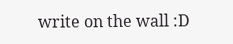write on the wall :D